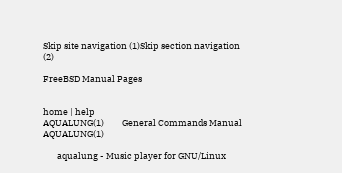Skip site navigation (1)Skip section navigation (2)

FreeBSD Manual Pages


home | help
AQUALUNG(1)         General Commands Manual        AQUALUNG(1)

       aqualung - Music player for GNU/Linux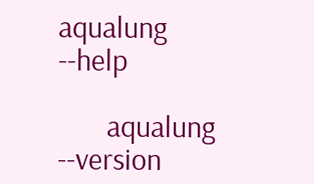aqualung --help

       aqualung --version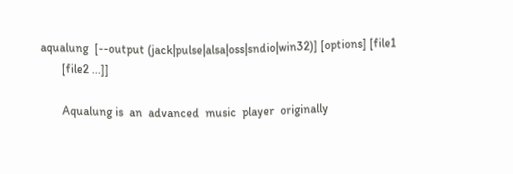aqualung  [--output (jack|pulse|alsa|oss|sndio|win32)] [options] [file1
       [file2 ...]]

       Aqualung is  an  advanced  music  player  originally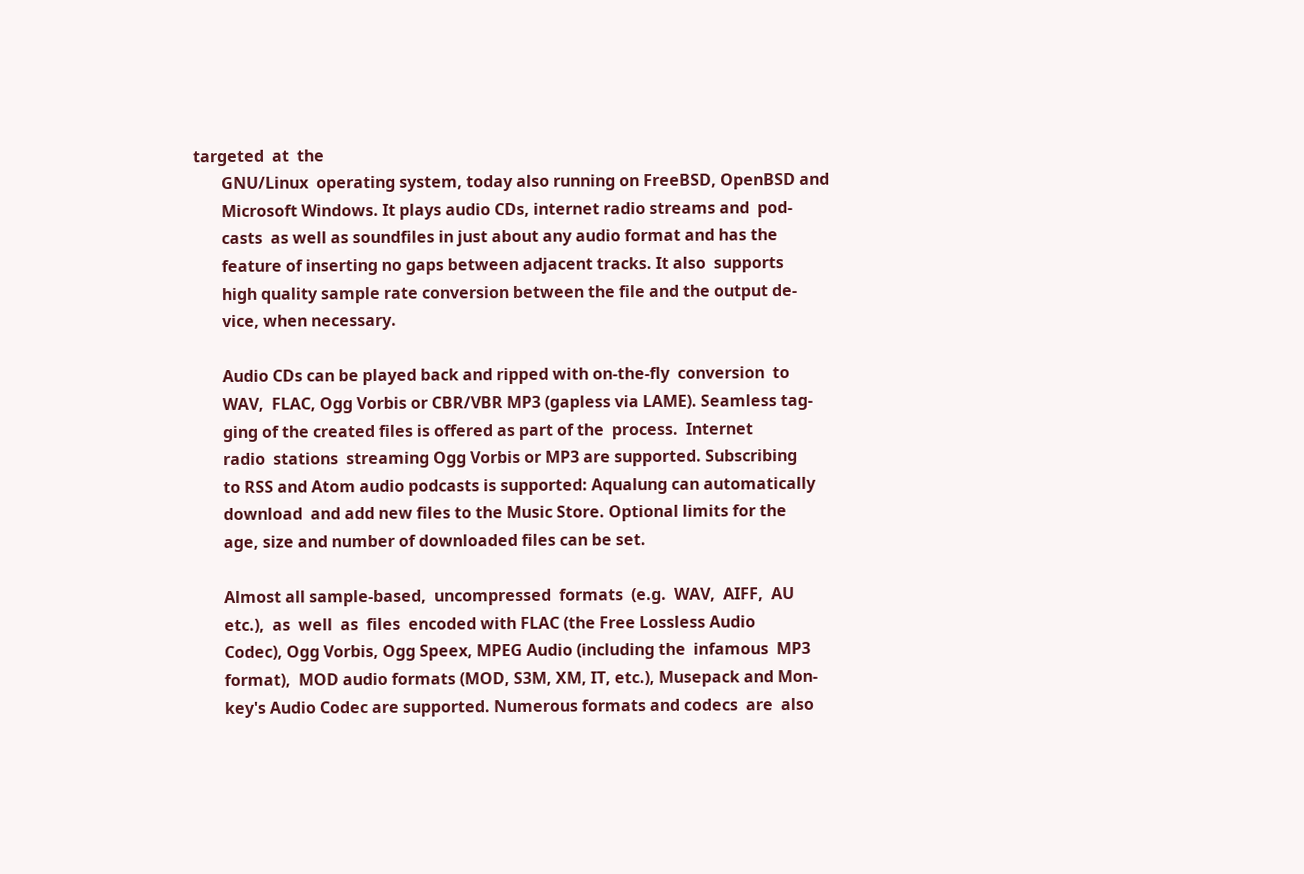targeted  at  the
       GNU/Linux  operating system, today also running on FreeBSD, OpenBSD and
       Microsoft Windows. It plays audio CDs, internet radio streams and  pod-
       casts  as well as soundfiles in just about any audio format and has the
       feature of inserting no gaps between adjacent tracks. It also  supports
       high quality sample rate conversion between the file and the output de-
       vice, when necessary.

       Audio CDs can be played back and ripped with on-the-fly  conversion  to
       WAV,  FLAC, Ogg Vorbis or CBR/VBR MP3 (gapless via LAME). Seamless tag-
       ging of the created files is offered as part of the  process.  Internet
       radio  stations  streaming Ogg Vorbis or MP3 are supported. Subscribing
       to RSS and Atom audio podcasts is supported: Aqualung can automatically
       download  and add new files to the Music Store. Optional limits for the
       age, size and number of downloaded files can be set.

       Almost all sample-based,  uncompressed  formats  (e.g.  WAV,  AIFF,  AU
       etc.),  as  well  as  files  encoded with FLAC (the Free Lossless Audio
       Codec), Ogg Vorbis, Ogg Speex, MPEG Audio (including the  infamous  MP3
       format),  MOD audio formats (MOD, S3M, XM, IT, etc.), Musepack and Mon-
       key's Audio Codec are supported. Numerous formats and codecs  are  also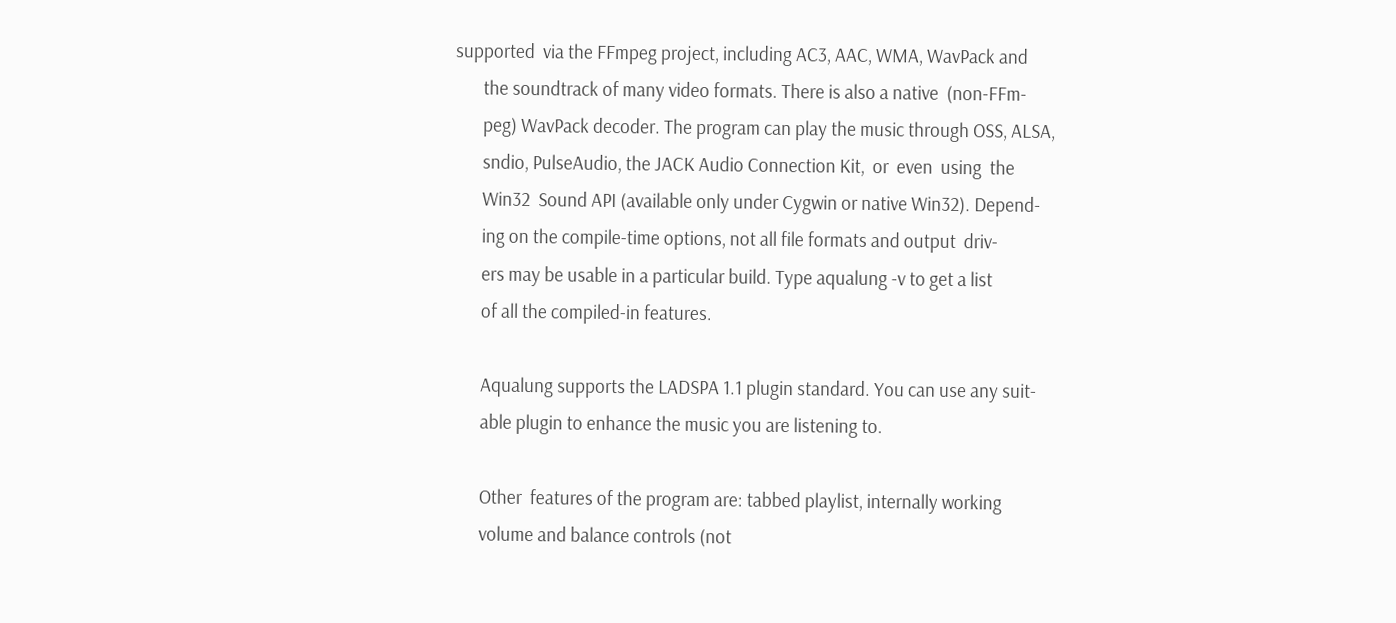supported  via the FFmpeg project, including AC3, AAC, WMA, WavPack and
       the soundtrack of many video formats. There is also a native  (non-FFm-
       peg) WavPack decoder. The program can play the music through OSS, ALSA,
       sndio, PulseAudio, the JACK Audio Connection Kit,  or  even  using  the
       Win32  Sound API (available only under Cygwin or native Win32). Depend-
       ing on the compile-time options, not all file formats and output  driv-
       ers may be usable in a particular build. Type aqualung -v to get a list
       of all the compiled-in features.

       Aqualung supports the LADSPA 1.1 plugin standard. You can use any suit-
       able plugin to enhance the music you are listening to.

       Other  features of the program are: tabbed playlist, internally working
       volume and balance controls (not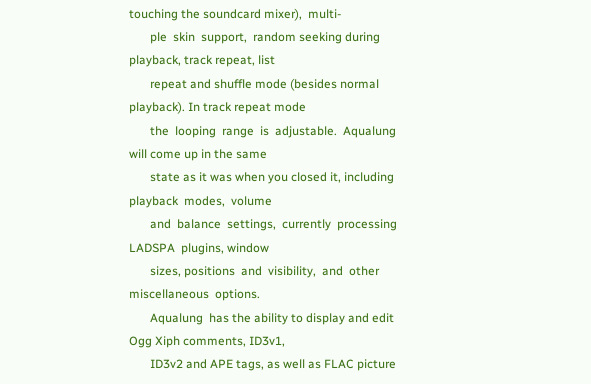touching the soundcard mixer),  multi-
       ple  skin  support,  random seeking during playback, track repeat, list
       repeat and shuffle mode (besides normal playback). In track repeat mode
       the  looping  range  is  adjustable.  Aqualung will come up in the same
       state as it was when you closed it, including  playback  modes,  volume
       and  balance  settings,  currently  processing  LADSPA  plugins, window
       sizes, positions  and  visibility,  and  other  miscellaneous  options.
       Aqualung  has the ability to display and edit Ogg Xiph comments, ID3v1,
       ID3v2 and APE tags, as well as FLAC picture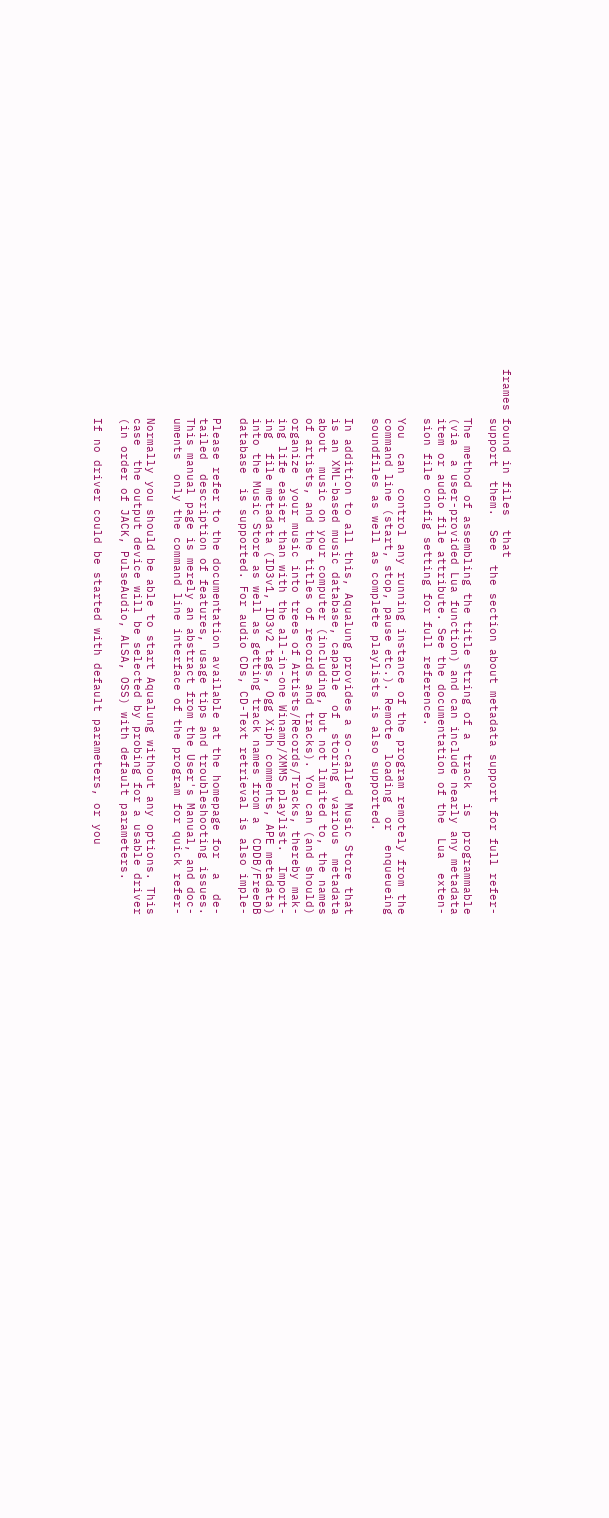frames found in files  that
       support  them.  See  the section about metadata support for full refer-

       The method of assembling the title string of a  track  is  programmable
       (via  a user-provided Lua function) and can include nearly any metadata
       item or audio file attribute. See the documentation of the  Lua  exten-
       sion file config setting for full reference.

       You  can  control any running instance of the program remotely from the
       command line (start, stop, pause etc.). Remote  loading  or  enqueueing
       soundfiles as well as complete playlists is also supported.

       In addition to all this, Aqualung provides a so-called Music Store that
       is an XML-based music database, capable  of  storing  various  metadata
       about  music on your computer (including, but not limited to, the names
       of artists, and the titles of records and tracks). You can (and should)
       organize  your music into trees of Artists/Records/Tracks, thereby mak-
       ing life easier than with the all-in-one Winamp/XMMS playlist.  Import-
       ing  file metadata (ID3v1, ID3v2 tags, Ogg Xiph comments, APE metadata)
       into the Music Store as well as getting track names from a  CDDB/FreeDB
       database  is supported. For audio CDs, CD-Text retrieval is also imple-

       Please refer to the documentation available at the homepage for  a  de-
       tailed  description of features, usage tips and troubleshooting issues.
       This manual page is merely an abstract from the User's Manual, and doc-
       uments  only the command line interface of the program for quick refer-

       Normally you should be able to start Aqualung without any options. This
       case  the output device will be selected by probing for a usable driver
       (in order of JACK, PulseAudio, ALSA, OSS) with default parameters.

       If no driver could be started with default parameters, or you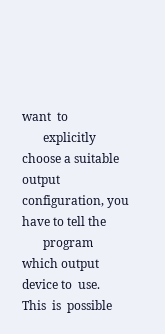want  to
       explicitly choose a suitable output configuration, you have to tell the
       program which output device to  use.  This  is  possible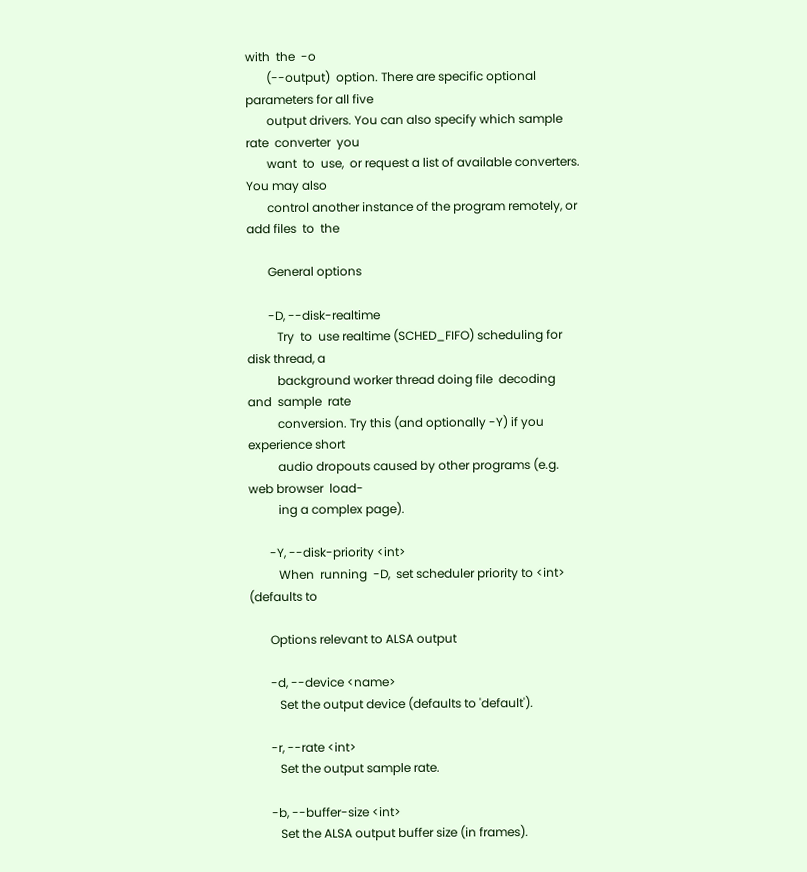with  the  -o
       (--output)  option. There are specific optional parameters for all five
       output drivers. You can also specify which sample  rate  converter  you
       want  to  use,  or request a list of available converters. You may also
       control another instance of the program remotely, or add files  to  the

       General options

       -D, --disk-realtime
          Try  to  use realtime (SCHED_FIFO) scheduling for disk thread, a
          background worker thread doing file  decoding  and  sample  rate
          conversion. Try this (and optionally -Y) if you experience short
          audio dropouts caused by other programs (e.g. web browser  load-
          ing a complex page).

       -Y, --disk-priority <int>
          When  running  -D,  set scheduler priority to <int> (defaults to

       Options relevant to ALSA output

       -d, --device <name>
          Set the output device (defaults to 'default').

       -r, --rate <int>
          Set the output sample rate.

       -b, --buffer-size <int>
          Set the ALSA output buffer size (in frames).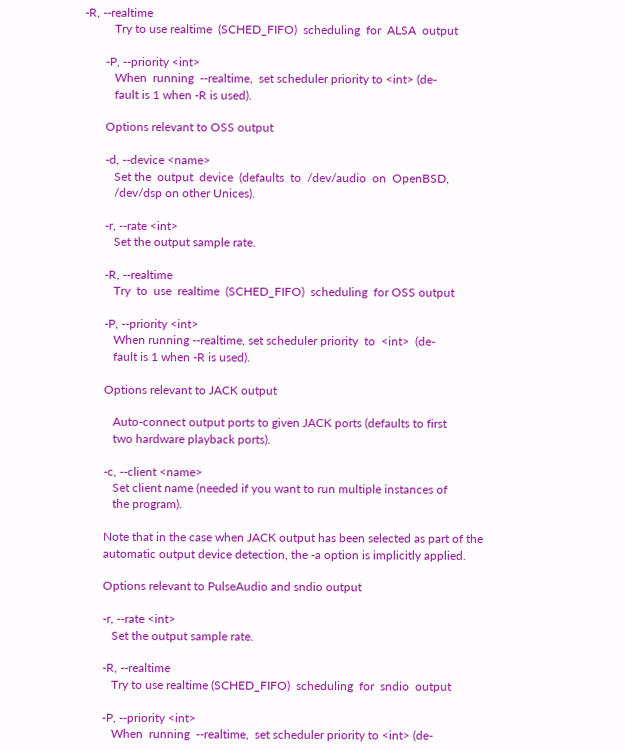-R, --realtime
          Try to use realtime  (SCHED_FIFO)  scheduling  for  ALSA  output

       -P, --priority <int>
          When  running  --realtime,  set scheduler priority to <int> (de-
          fault is 1 when -R is used).

       Options relevant to OSS output

       -d, --device <name>
          Set the  output  device  (defaults  to  /dev/audio  on  OpenBSD,
          /dev/dsp on other Unices).

       -r, --rate <int>
          Set the output sample rate.

       -R, --realtime
          Try  to  use  realtime  (SCHED_FIFO)  scheduling  for OSS output

       -P, --priority <int>
          When running --realtime, set scheduler priority  to  <int>  (de-
          fault is 1 when -R is used).

       Options relevant to JACK output

          Auto-connect output ports to given JACK ports (defaults to first
          two hardware playback ports).

       -c, --client <name>
          Set client name (needed if you want to run multiple instances of
          the program).

       Note that in the case when JACK output has been selected as part of the
       automatic output device detection, the -a option is implicitly applied.

       Options relevant to PulseAudio and sndio output

       -r, --rate <int>
          Set the output sample rate.

       -R, --realtime
          Try to use realtime (SCHED_FIFO)  scheduling  for  sndio  output

       -P, --priority <int>
          When  running  --realtime,  set scheduler priority to <int> (de-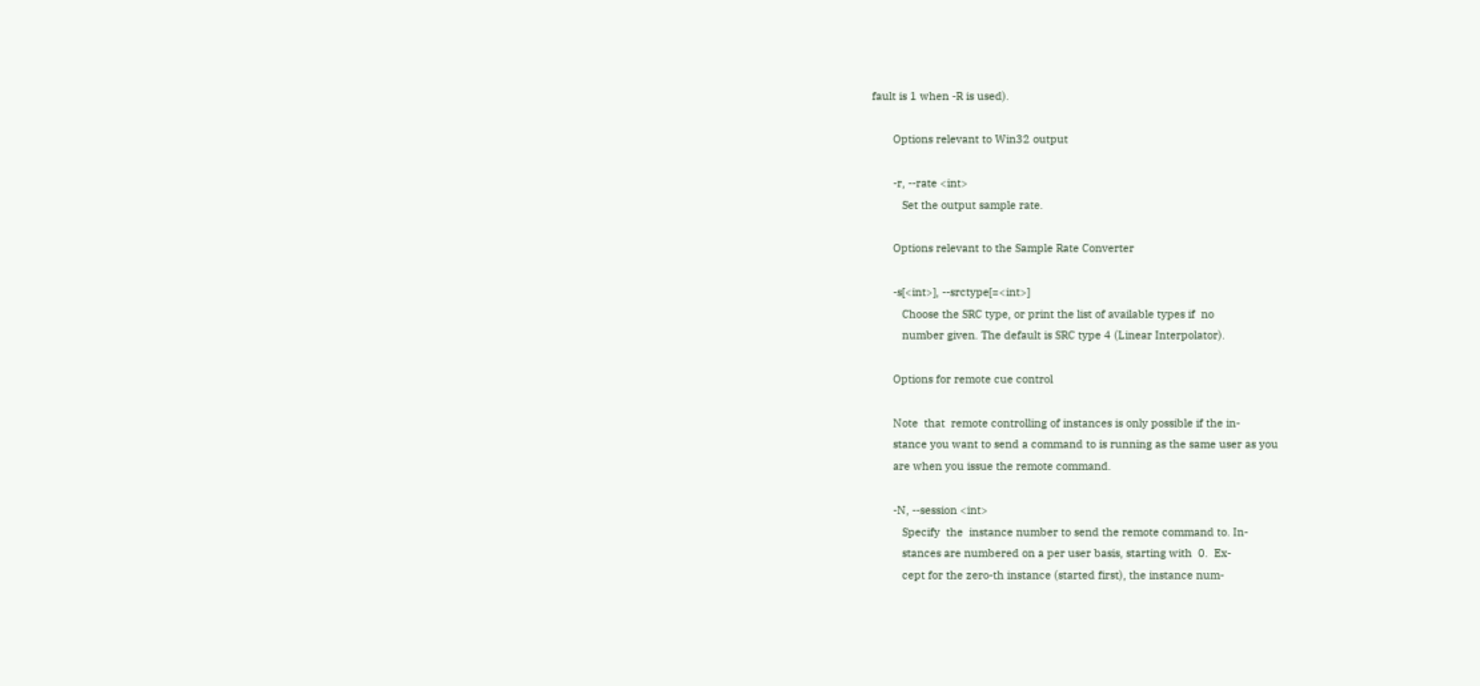fault is 1 when -R is used).

       Options relevant to Win32 output

       -r, --rate <int>
          Set the output sample rate.

       Options relevant to the Sample Rate Converter

       -s[<int>], --srctype[=<int>]
          Choose the SRC type, or print the list of available types if  no
          number given. The default is SRC type 4 (Linear Interpolator).

       Options for remote cue control

       Note  that  remote controlling of instances is only possible if the in-
       stance you want to send a command to is running as the same user as you
       are when you issue the remote command.

       -N, --session <int>
          Specify  the  instance number to send the remote command to. In-
          stances are numbered on a per user basis, starting with  0.  Ex-
          cept for the zero-th instance (started first), the instance num-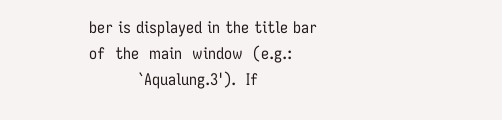ber is displayed in the title bar  of  the  main  window  (e.g.:
          `Aqualung.3').  If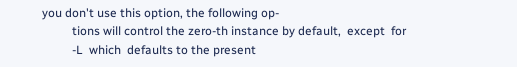you don't use this option, the following op-
          tions will control the zero-th instance by default,  except  for
          -L  which  defaults to the present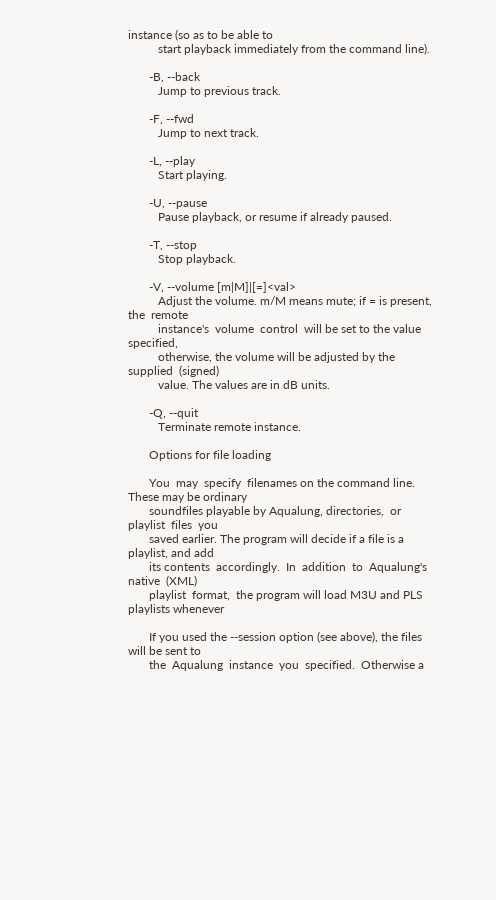instance (so as to be able to
          start playback immediately from the command line).

       -B, --back
          Jump to previous track.

       -F, --fwd
          Jump to next track.

       -L, --play
          Start playing.

       -U, --pause
          Pause playback, or resume if already paused.

       -T, --stop
          Stop playback.

       -V, --volume [m|M]|[=]<val>
          Adjust the volume. m/M means mute; if = is present,  the  remote
          instance's  volume  control  will be set to the value specified,
          otherwise, the volume will be adjusted by the supplied  (signed)
          value. The values are in dB units.

       -Q, --quit
          Terminate remote instance.

       Options for file loading

       You  may  specify  filenames on the command line. These may be ordinary
       soundfiles playable by Aqualung, directories,  or  playlist  files  you
       saved earlier. The program will decide if a file is a playlist, and add
       its contents  accordingly.  In  addition  to  Aqualung's  native  (XML)
       playlist  format,  the program will load M3U and PLS playlists whenever

       If you used the --session option (see above), the files will be sent to
       the  Aqualung  instance  you  specified.  Otherwise a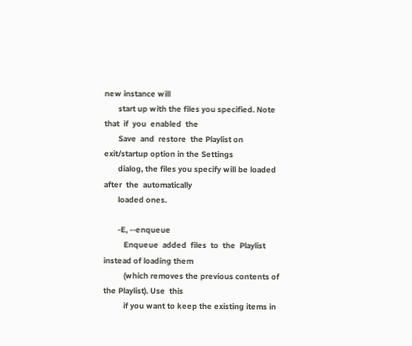new instance will
       start up with the files you specified. Note that  if  you  enabled  the
       Save  and  restore  the Playlist on exit/startup option in the Settings
       dialog, the files you specify will be loaded  after  the  automatically
       loaded ones.

       -E, --enqueue
          Enqueue  added  files  to  the  Playlist instead of loading them
          (which removes the previous contents of the Playlist). Use  this
          if you want to keep the existing items in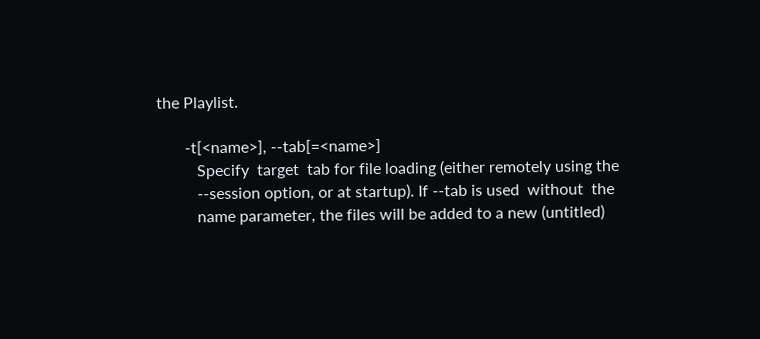the Playlist.

       -t[<name>], --tab[=<name>]
          Specify  target  tab for file loading (either remotely using the
          --session option, or at startup). If --tab is used  without  the
          name parameter, the files will be added to a new (untitled)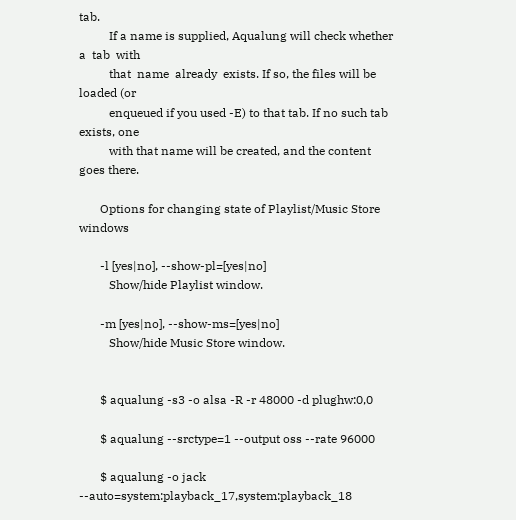tab.
          If a name is supplied, Aqualung will check whether  a  tab  with
          that  name  already  exists. If so, the files will be loaded (or
          enqueued if you used -E) to that tab. If no such tab exists, one
          with that name will be created, and the content goes there.

       Options for changing state of Playlist/Music Store windows

       -l [yes|no], --show-pl=[yes|no]
          Show/hide Playlist window.

       -m [yes|no], --show-ms=[yes|no]
          Show/hide Music Store window.


       $ aqualung -s3 -o alsa -R -r 48000 -d plughw:0,0

       $ aqualung --srctype=1 --output oss --rate 96000

       $ aqualung -o jack --auto=system:playback_17,system:playback_18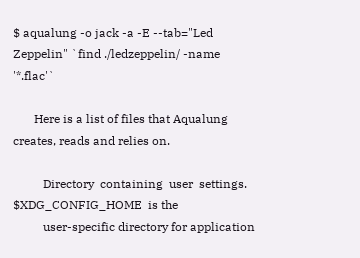$ aqualung -o jack -a -E --tab="Led Zeppelin" `find ./ledzeppelin/ -name '*.flac'`

       Here is a list of files that Aqualung creates, reads and relies on.

          Directory  containing  user  settings.  $XDG_CONFIG_HOME  is the
          user-specific directory for application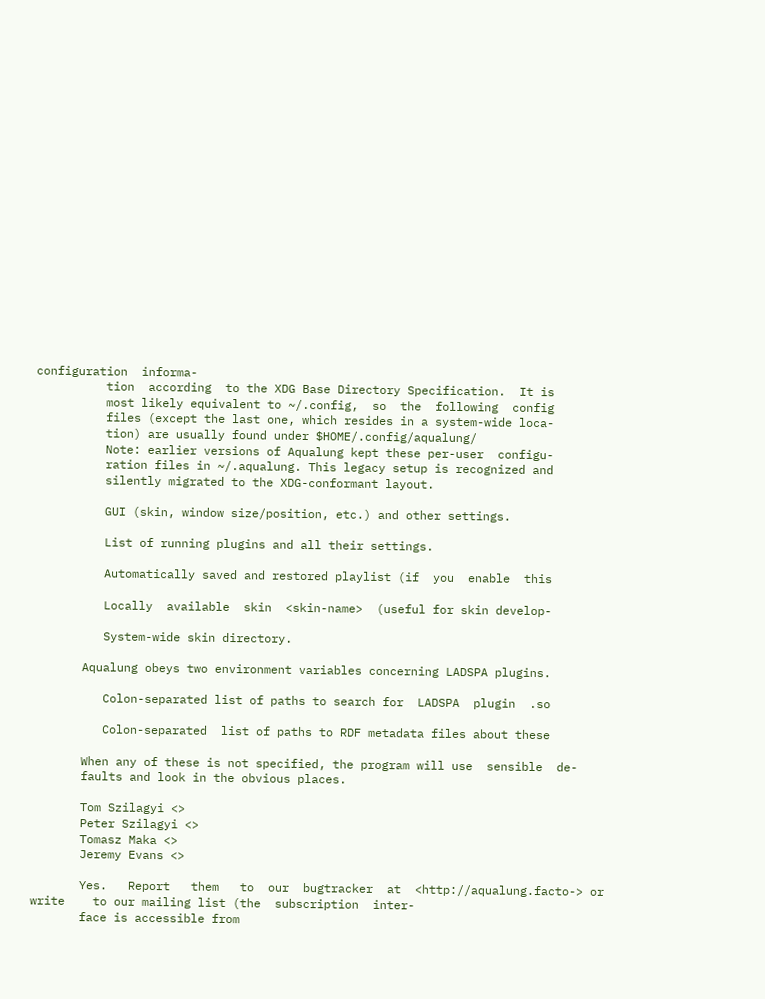configuration  informa-
          tion  according  to the XDG Base Directory Specification.  It is
          most likely equivalent to ~/.config,  so  the  following  config
          files (except the last one, which resides in a system-wide loca-
          tion) are usually found under $HOME/.config/aqualung/
          Note: earlier versions of Aqualung kept these per-user  configu-
          ration files in ~/.aqualung. This legacy setup is recognized and
          silently migrated to the XDG-conformant layout.

          GUI (skin, window size/position, etc.) and other settings.

          List of running plugins and all their settings.

          Automatically saved and restored playlist (if  you  enable  this

          Locally  available  skin  <skin-name>  (useful for skin develop-

          System-wide skin directory.

       Aqualung obeys two environment variables concerning LADSPA plugins.

          Colon-separated list of paths to search for  LADSPA  plugin  .so

          Colon-separated  list of paths to RDF metadata files about these

       When any of these is not specified, the program will use  sensible  de-
       faults and look in the obvious places.

       Tom Szilagyi <>
       Peter Szilagyi <>
       Tomasz Maka <>
       Jeremy Evans <>

       Yes.   Report   them   to  our  bugtracker  at  <http://aqualung.facto-> or write    to our mailing list (the  subscription  inter-
       face is accessible from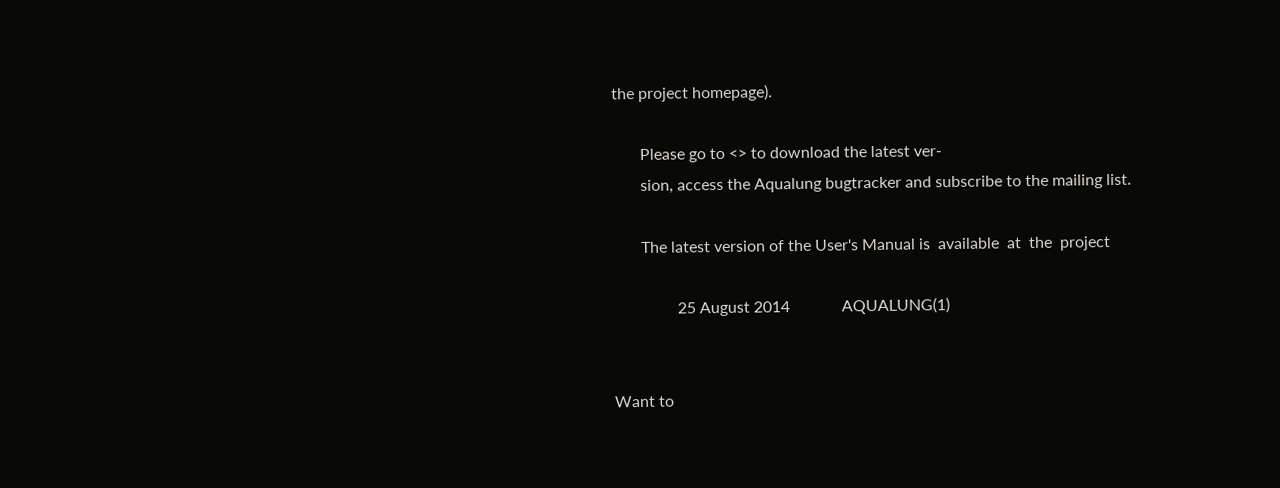the project homepage).

       Please go to <> to download the latest ver-
       sion, access the Aqualung bugtracker and subscribe to the mailing list.

       The latest version of the User's Manual is  available  at  the  project

                25 August 2014             AQUALUNG(1)


Want to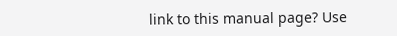link to this manual page? Use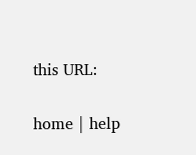this URL:

home | help